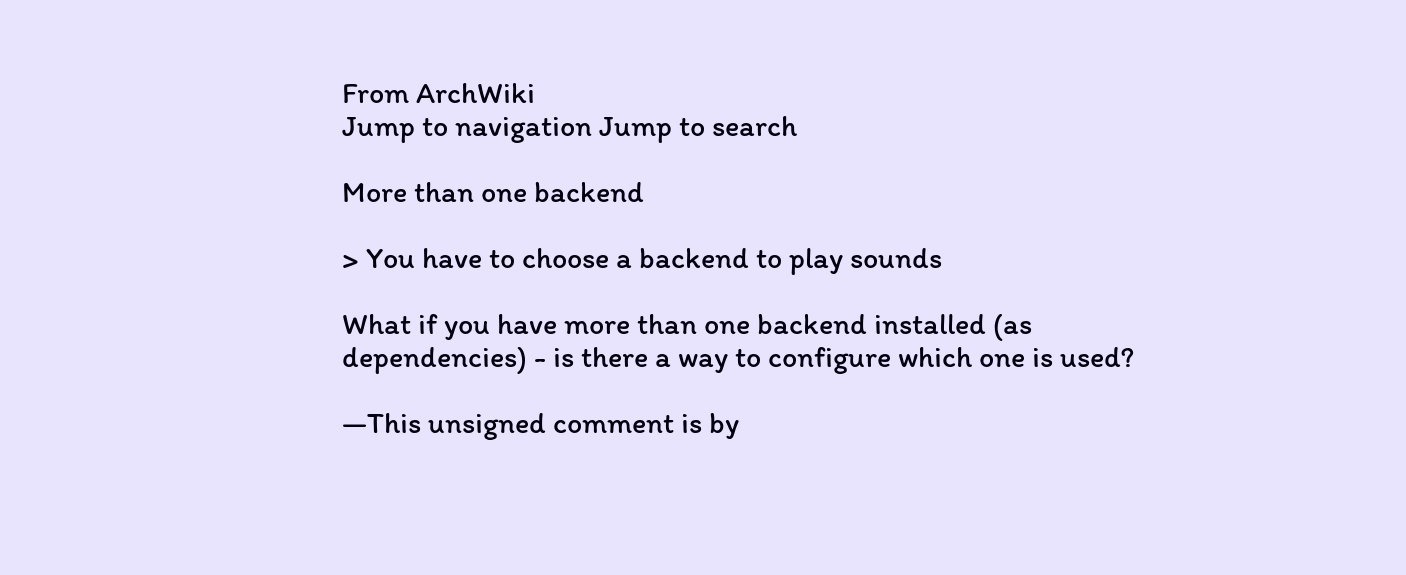From ArchWiki
Jump to navigation Jump to search

More than one backend

> You have to choose a backend to play sounds

What if you have more than one backend installed (as dependencies) - is there a way to configure which one is used?

—This unsigned comment is by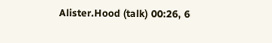Alister.Hood (talk) 00:26, 6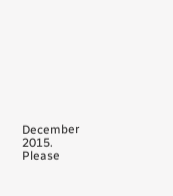December 2015. Please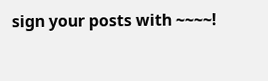sign your posts with ~~~~!